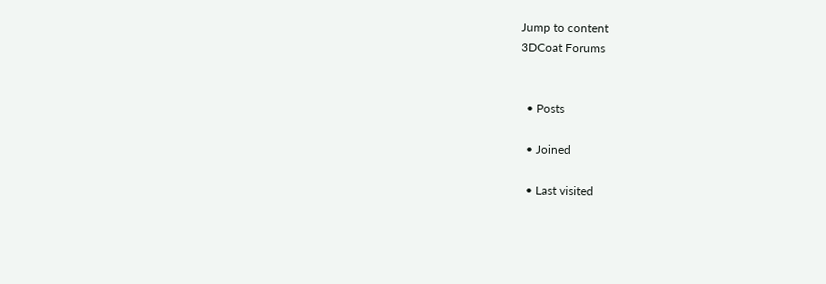Jump to content
3DCoat Forums


  • Posts

  • Joined

  • Last visited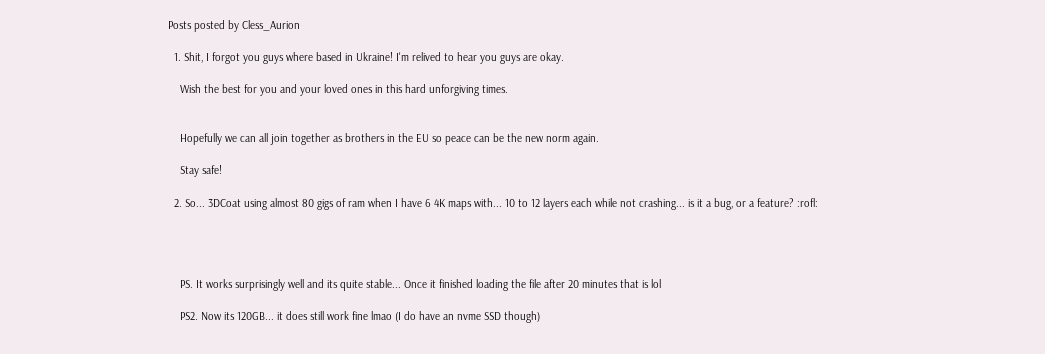Posts posted by Cless_Aurion

  1. Shit, I forgot you guys where based in Ukraine! I'm relived to hear you guys are okay.

    Wish the best for you and your loved ones in this hard unforgiving times.


    Hopefully we can all join together as brothers in the EU so peace can be the new norm again.

    Stay safe!

  2. So... 3DCoat using almost 80 gigs of ram when I have 6 4K maps with... 10 to 12 layers each while not crashing... is it a bug, or a feature? :rofl:




    PS. It works surprisingly well and its quite stable... Once it finished loading the file after 20 minutes that is lol

    PS2. Now its 120GB... it does still work fine lmao (I do have an nvme SSD though)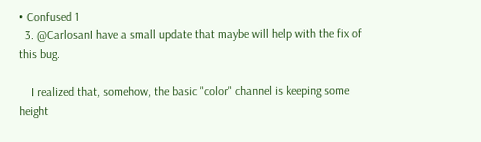• Confused 1
  3. @CarlosanI have a small update that maybe will help with the fix of this bug.

    I realized that, somehow, the basic "color" channel is keeping some height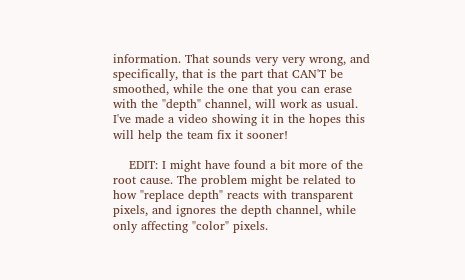information. That sounds very very wrong, and specifically, that is the part that CAN'T be smoothed, while the one that you can erase with the "depth" channel, will work as usual. I've made a video showing it in the hopes this will help the team fix it sooner!

    EDIT: I might have found a bit more of the root cause. The problem might be related to how "replace depth" reacts with transparent pixels, and ignores the depth channel, while only affecting "color" pixels.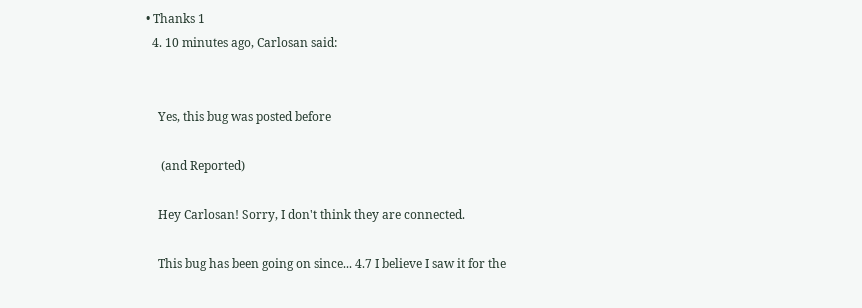• Thanks 1
  4. 10 minutes ago, Carlosan said:


    Yes, this bug was posted before

     (and Reported)

    Hey Carlosan! Sorry, I don't think they are connected.

    This bug has been going on since... 4.7 I believe I saw it for the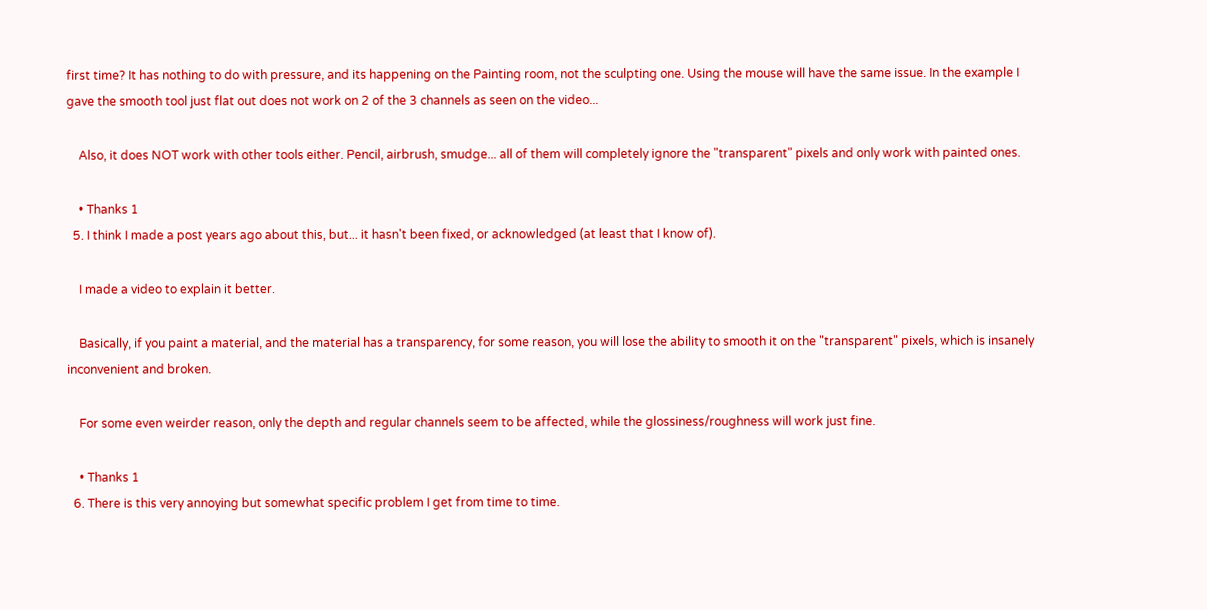first time? It has nothing to do with pressure, and its happening on the Painting room, not the sculpting one. Using the mouse will have the same issue. In the example I gave the smooth tool just flat out does not work on 2 of the 3 channels as seen on the video...

    Also, it does NOT work with other tools either. Pencil, airbrush, smudge... all of them will completely ignore the "transparent" pixels and only work with painted ones.

    • Thanks 1
  5. I think I made a post years ago about this, but... it hasn't been fixed, or acknowledged (at least that I know of).

    I made a video to explain it better.

    Basically, if you paint a material, and the material has a transparency, for some reason, you will lose the ability to smooth it on the "transparent" pixels, which is insanely inconvenient and broken.

    For some even weirder reason, only the depth and regular channels seem to be affected, while the glossiness/roughness will work just fine.

    • Thanks 1
  6. There is this very annoying but somewhat specific problem I get from time to time.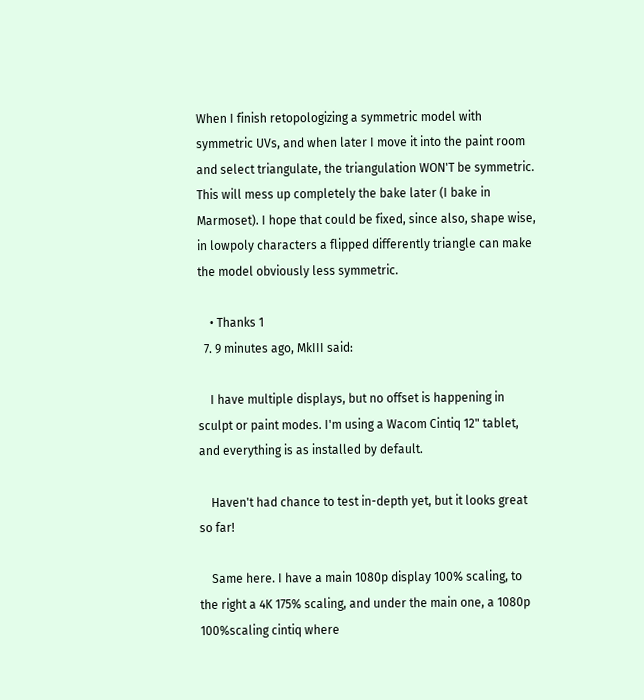When I finish retopologizing a symmetric model with symmetric UVs, and when later I move it into the paint room and select triangulate, the triangulation WON'T be symmetric. This will mess up completely the bake later (I bake in Marmoset). I hope that could be fixed, since also, shape wise, in lowpoly characters a flipped differently triangle can make the model obviously less symmetric.

    • Thanks 1
  7. 9 minutes ago, MkIII said:

    I have multiple displays, but no offset is happening in sculpt or paint modes. I'm using a Wacom Cintiq 12" tablet, and everything is as installed by default.

    Haven't had chance to test in-depth yet, but it looks great so far!

    Same here. I have a main 1080p display 100% scaling, to the right a 4K 175% scaling, and under the main one, a 1080p 100%scaling cintiq where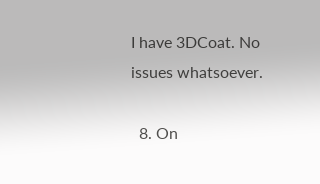I have 3DCoat. No issues whatsoever.

  8. On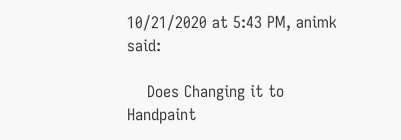10/21/2020 at 5:43 PM, animk said:

    Does Changing it to Handpaint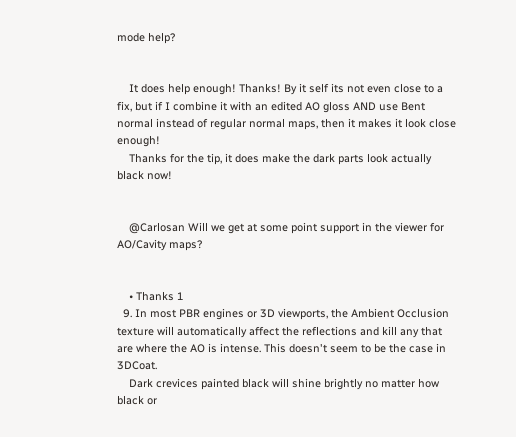mode help?


    It does help enough! Thanks! By it self its not even close to a fix, but if I combine it with an edited AO gloss AND use Bent normal instead of regular normal maps, then it makes it look close enough!
    Thanks for the tip, it does make the dark parts look actually black now!


    @Carlosan Will we get at some point support in the viewer for AO/Cavity maps?


    • Thanks 1
  9. In most PBR engines or 3D viewports, the Ambient Occlusion texture will automatically affect the reflections and kill any that are where the AO is intense. This doesn't seem to be the case in 3DCoat.
    Dark crevices painted black will shine brightly no matter how black or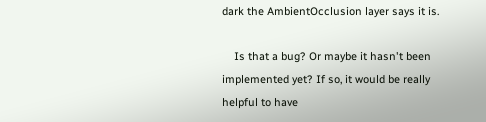dark the AmbientOcclusion layer says it is.

    Is that a bug? Or maybe it hasn't been implemented yet? If so, it would be really helpful to have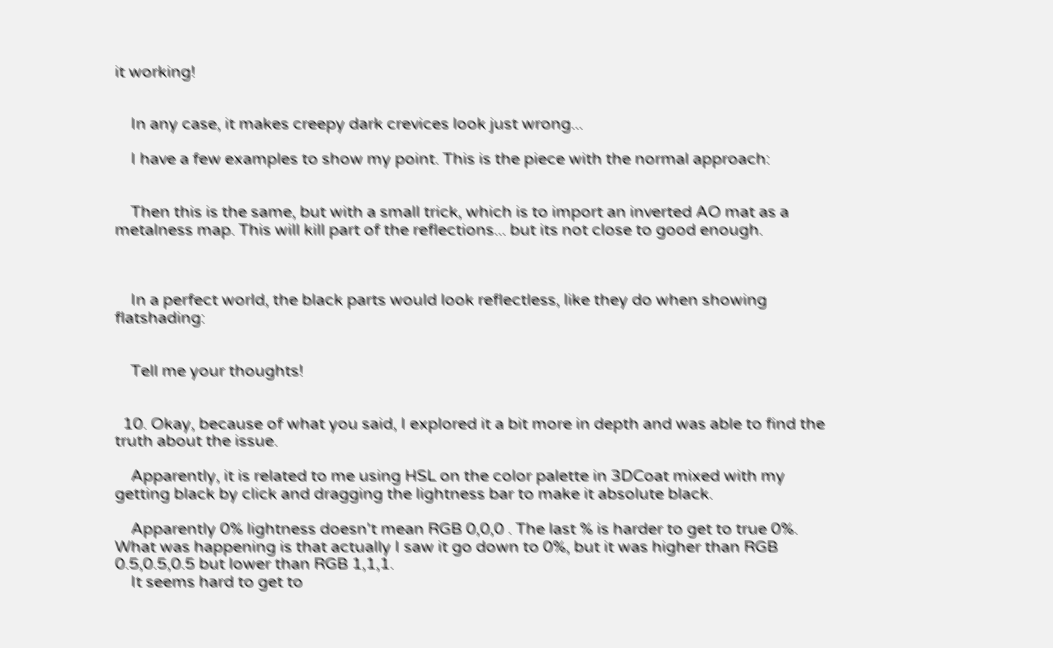it working!


    In any case, it makes creepy dark crevices look just wrong...

    I have a few examples to show my point. This is the piece with the normal approach:


    Then this is the same, but with a small trick, which is to import an inverted AO mat as a metalness map. This will kill part of the reflections... but its not close to good enough.



    In a perfect world, the black parts would look reflectless, like they do when showing flatshading:


    Tell me your thoughts!


  10. Okay, because of what you said, I explored it a bit more in depth and was able to find the truth about the issue.

    Apparently, it is related to me using HSL on the color palette in 3DCoat mixed with my getting black by click and dragging the lightness bar to make it absolute black.

    Apparently 0% lightness doesn't mean RGB 0,0,0 . The last % is harder to get to true 0%. What was happening is that actually I saw it go down to 0%, but it was higher than RGB 0.5,0.5,0.5 but lower than RGB 1,1,1.
    It seems hard to get to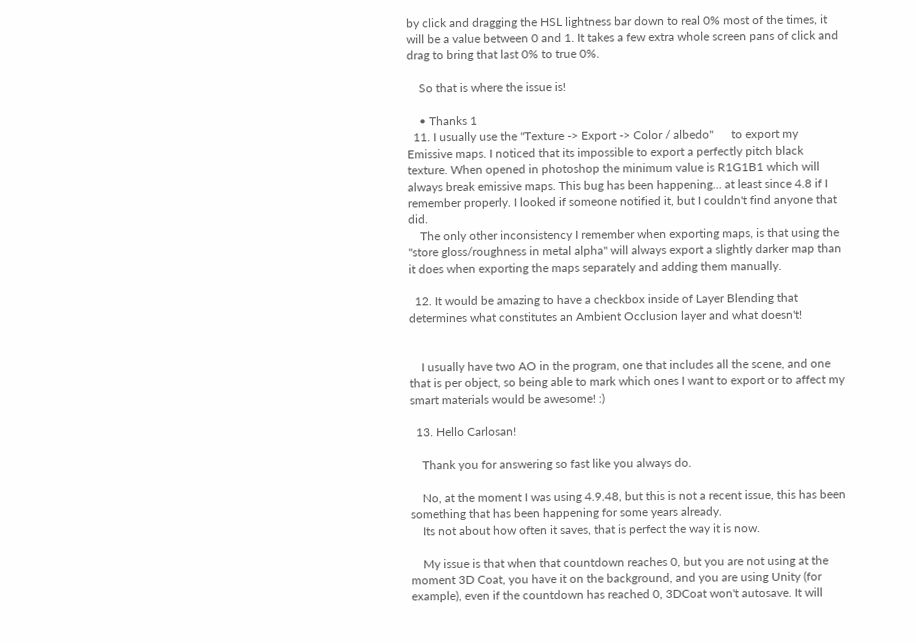by click and dragging the HSL lightness bar down to real 0% most of the times, it will be a value between 0 and 1. It takes a few extra whole screen pans of click and drag to bring that last 0% to true 0%.

    So that is where the issue is!

    • Thanks 1
  11. I usually use the "Texture -> Export -> Color / albedo"      to export my Emissive maps. I noticed that its impossible to export a perfectly pitch black texture. When opened in photoshop the minimum value is R1G1B1 which will always break emissive maps. This bug has been happening... at least since 4.8 if I remember properly. I looked if someone notified it, but I couldn't find anyone that did.
    The only other inconsistency I remember when exporting maps, is that using the "store gloss/roughness in metal alpha" will always export a slightly darker map than it does when exporting the maps separately and adding them manually.

  12. It would be amazing to have a checkbox inside of Layer Blending that determines what constitutes an Ambient Occlusion layer and what doesn't!


    I usually have two AO in the program, one that includes all the scene, and one that is per object, so being able to mark which ones I want to export or to affect my smart materials would be awesome! :)

  13. Hello Carlosan!

    Thank you for answering so fast like you always do.

    No, at the moment I was using 4.9.48, but this is not a recent issue, this has been something that has been happening for some years already.
    Its not about how often it saves, that is perfect the way it is now.

    My issue is that when that countdown reaches 0, but you are not using at the moment 3D Coat, you have it on the background, and you are using Unity (for example), even if the countdown has reached 0, 3DCoat won't autosave. It will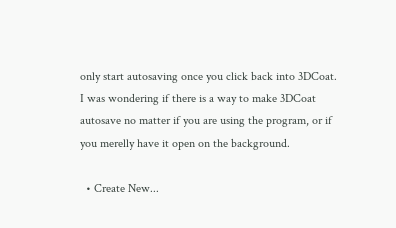only start autosaving once you click back into 3DCoat. I was wondering if there is a way to make 3DCoat autosave no matter if you are using the program, or if you merelly have it open on the background.

  • Create New...